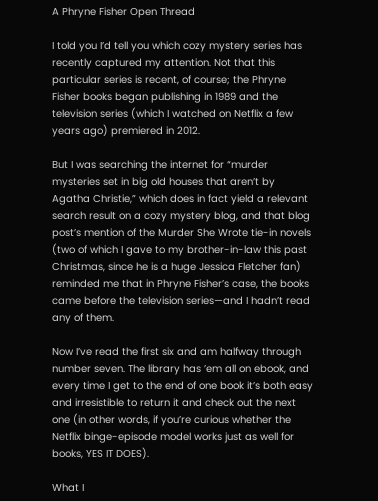A Phryne Fisher Open Thread

I told you I’d tell you which cozy mystery series has recently captured my attention. Not that this particular series is recent, of course; the Phryne Fisher books began publishing in 1989 and the television series (which I watched on Netflix a few years ago) premiered in 2012.

But I was searching the internet for “murder mysteries set in big old houses that aren’t by Agatha Christie,” which does in fact yield a relevant search result on a cozy mystery blog, and that blog post’s mention of the Murder She Wrote tie-in novels (two of which I gave to my brother-in-law this past Christmas, since he is a huge Jessica Fletcher fan) reminded me that in Phryne Fisher’s case, the books came before the television series—and I hadn’t read any of them.

Now I’ve read the first six and am halfway through number seven. The library has ’em all on ebook, and every time I get to the end of one book it’s both easy and irresistible to return it and check out the next one (in other words, if you’re curious whether the Netflix binge-episode model works just as well for books, YES IT DOES).

What I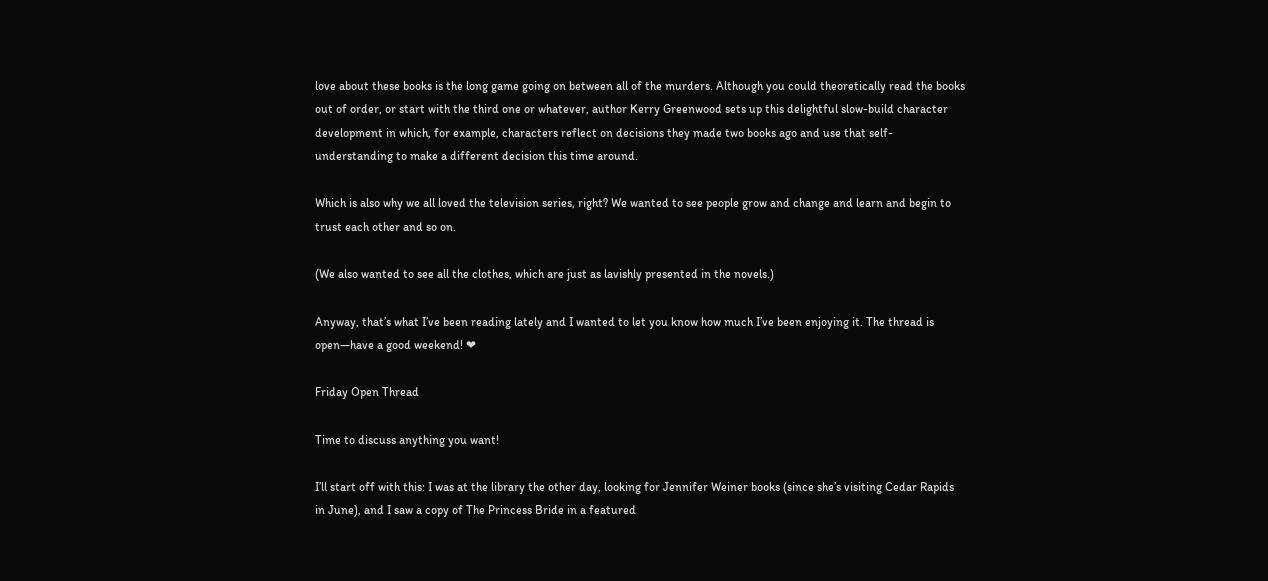love about these books is the long game going on between all of the murders. Although you could theoretically read the books out of order, or start with the third one or whatever, author Kerry Greenwood sets up this delightful slow-build character development in which, for example, characters reflect on decisions they made two books ago and use that self-understanding to make a different decision this time around.

Which is also why we all loved the television series, right? We wanted to see people grow and change and learn and begin to trust each other and so on.

(We also wanted to see all the clothes, which are just as lavishly presented in the novels.)

Anyway, that’s what I’ve been reading lately and I wanted to let you know how much I’ve been enjoying it. The thread is open—have a good weekend! ❤

Friday Open Thread

Time to discuss anything you want!

I’ll start off with this: I was at the library the other day, looking for Jennifer Weiner books (since she’s visiting Cedar Rapids in June), and I saw a copy of The Princess Bride in a featured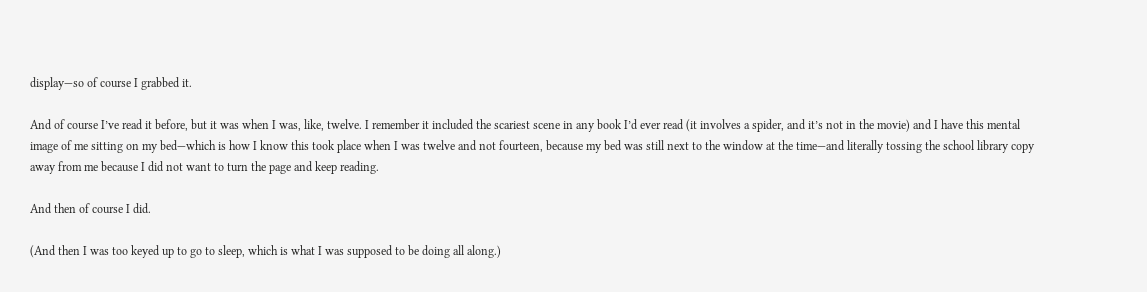display—so of course I grabbed it.

And of course I’ve read it before, but it was when I was, like, twelve. I remember it included the scariest scene in any book I’d ever read (it involves a spider, and it’s not in the movie) and I have this mental image of me sitting on my bed—which is how I know this took place when I was twelve and not fourteen, because my bed was still next to the window at the time—and literally tossing the school library copy away from me because I did not want to turn the page and keep reading.

And then of course I did.

(And then I was too keyed up to go to sleep, which is what I was supposed to be doing all along.)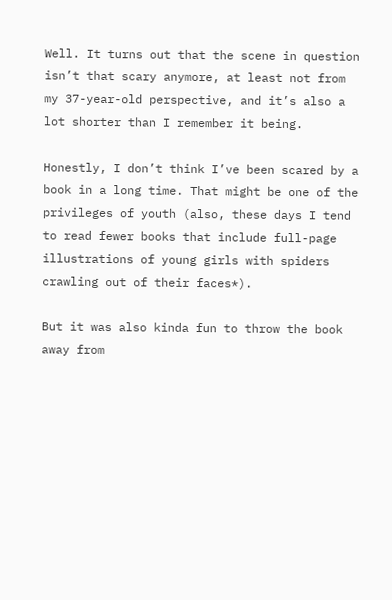Well. It turns out that the scene in question isn’t that scary anymore, at least not from my 37-year-old perspective, and it’s also a lot shorter than I remember it being.

Honestly, I don’t think I’ve been scared by a book in a long time. That might be one of the privileges of youth (also, these days I tend to read fewer books that include full-page illustrations of young girls with spiders crawling out of their faces*).

But it was also kinda fun to throw the book away from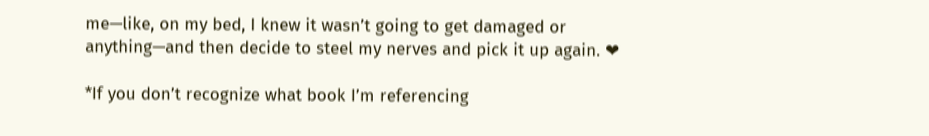me—like, on my bed, I knew it wasn’t going to get damaged or anything—and then decide to steel my nerves and pick it up again. ❤

*If you don’t recognize what book I’m referencing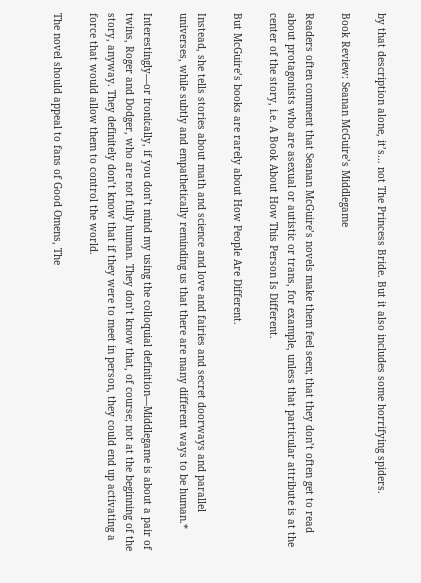by that description alone, it’s… not The Princess Bride. But it also includes some horrifying spiders.

Book Review: Seanan McGuire’s Middlegame

Readers often comment that Seanan McGuire’s novels make them feel seen; that they don’t often get to read about protagonists who are asexual or autistic or trans, for example, unless that particular attribute is at the center of the story, i.e. A Book About How This Person Is Different.

But McGuire’s books are rarely about How People Are Different.

Instead, she tells stories about math and science and love and fairies and secret doorways and parallel universes, while subtly and empathetically reminding us that there are many different ways to be human.*

Interestingly—or ironically, if you don’t mind my using the colloquial definition—Middlegame is about a pair of twins, Roger and Dodger, who are not fully human. They don’t know that, of course; not at the beginning of the story, anyway. They definitely don’t know that if they were to meet in person, they could end up activating a force that would allow them to control the world.

The novel should appeal to fans of Good Omens, The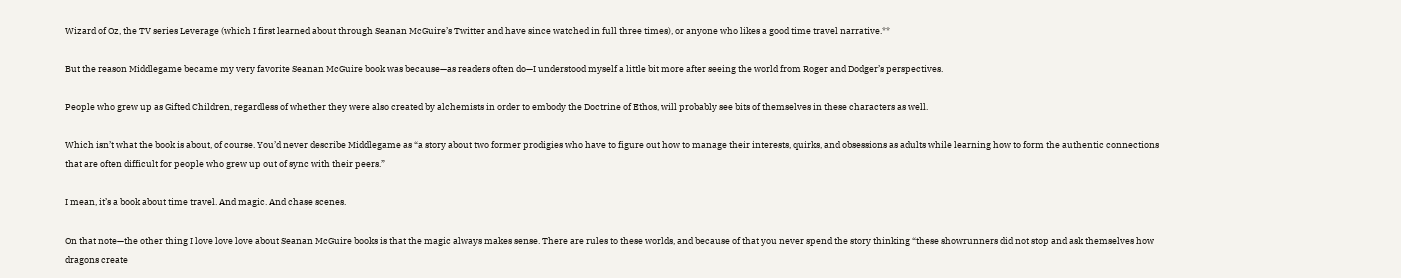Wizard of Oz, the TV series Leverage (which I first learned about through Seanan McGuire’s Twitter and have since watched in full three times), or anyone who likes a good time travel narrative.**

But the reason Middlegame became my very favorite Seanan McGuire book was because—as readers often do—I understood myself a little bit more after seeing the world from Roger and Dodger’s perspectives.

People who grew up as Gifted Children, regardless of whether they were also created by alchemists in order to embody the Doctrine of Ethos, will probably see bits of themselves in these characters as well.

Which isn’t what the book is about, of course. You’d never describe Middlegame as “a story about two former prodigies who have to figure out how to manage their interests, quirks, and obsessions as adults while learning how to form the authentic connections that are often difficult for people who grew up out of sync with their peers.”

I mean, it’s a book about time travel. And magic. And chase scenes.

On that note—the other thing I love love love about Seanan McGuire books is that the magic always makes sense. There are rules to these worlds, and because of that you never spend the story thinking “these showrunners did not stop and ask themselves how dragons create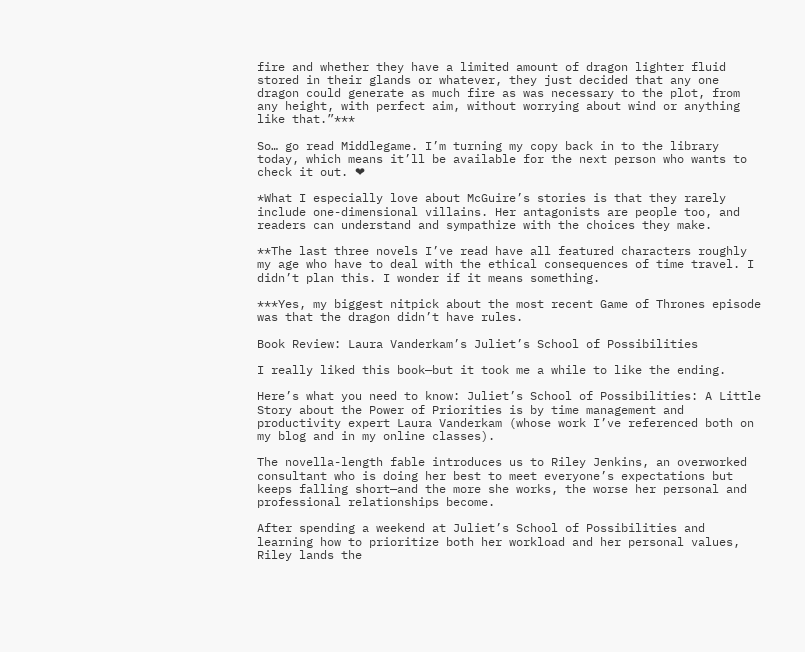fire and whether they have a limited amount of dragon lighter fluid stored in their glands or whatever, they just decided that any one dragon could generate as much fire as was necessary to the plot, from any height, with perfect aim, without worrying about wind or anything like that.”***

So… go read Middlegame. I’m turning my copy back in to the library today, which means it’ll be available for the next person who wants to check it out. ❤

*What I especially love about McGuire’s stories is that they rarely include one-dimensional villains. Her antagonists are people too, and readers can understand and sympathize with the choices they make.

**The last three novels I’ve read have all featured characters roughly my age who have to deal with the ethical consequences of time travel. I didn’t plan this. I wonder if it means something.

***Yes, my biggest nitpick about the most recent Game of Thrones episode was that the dragon didn’t have rules.

Book Review: Laura Vanderkam’s Juliet’s School of Possibilities

I really liked this book—but it took me a while to like the ending.

Here’s what you need to know: Juliet’s School of Possibilities: A Little Story about the Power of Priorities is by time management and productivity expert Laura Vanderkam (whose work I’ve referenced both on my blog and in my online classes).

The novella-length fable introduces us to Riley Jenkins, an overworked consultant who is doing her best to meet everyone’s expectations but keeps falling short—and the more she works, the worse her personal and professional relationships become.

After spending a weekend at Juliet’s School of Possibilities and learning how to prioritize both her workload and her personal values, Riley lands the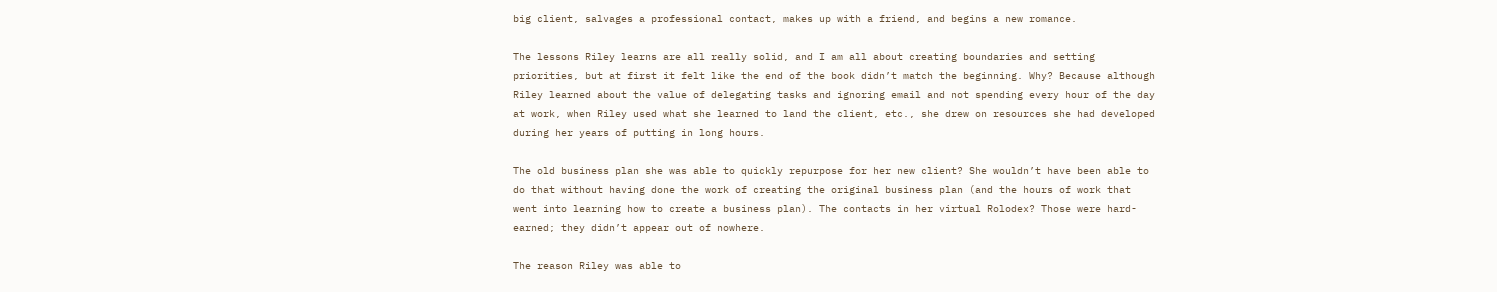big client, salvages a professional contact, makes up with a friend, and begins a new romance.

The lessons Riley learns are all really solid, and I am all about creating boundaries and setting priorities, but at first it felt like the end of the book didn’t match the beginning. Why? Because although Riley learned about the value of delegating tasks and ignoring email and not spending every hour of the day at work, when Riley used what she learned to land the client, etc., she drew on resources she had developed during her years of putting in long hours.

The old business plan she was able to quickly repurpose for her new client? She wouldn’t have been able to do that without having done the work of creating the original business plan (and the hours of work that went into learning how to create a business plan). The contacts in her virtual Rolodex? Those were hard-earned; they didn’t appear out of nowhere.

The reason Riley was able to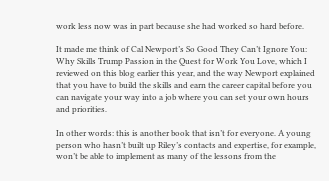work less now was in part because she had worked so hard before.

It made me think of Cal Newport’s So Good They Can’t Ignore You: Why Skills Trump Passion in the Quest for Work You Love, which I reviewed on this blog earlier this year, and the way Newport explained that you have to build the skills and earn the career capital before you can navigate your way into a job where you can set your own hours and priorities.

In other words: this is another book that isn’t for everyone. A young person who hasn’t built up Riley’s contacts and expertise, for example, won’t be able to implement as many of the lessons from the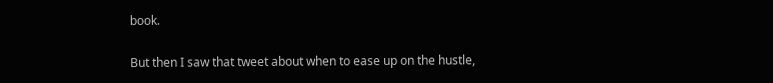book.

But then I saw that tweet about when to ease up on the hustle,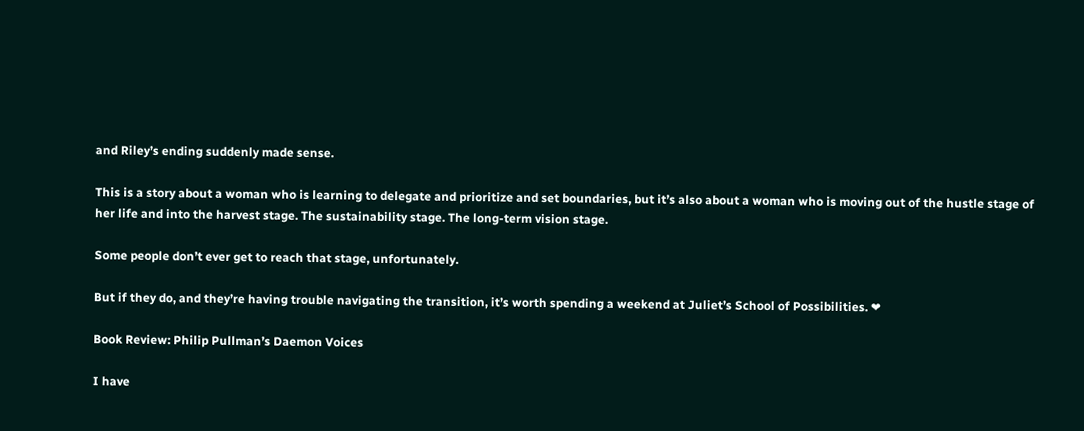and Riley’s ending suddenly made sense.

This is a story about a woman who is learning to delegate and prioritize and set boundaries, but it’s also about a woman who is moving out of the hustle stage of her life and into the harvest stage. The sustainability stage. The long-term vision stage.

Some people don’t ever get to reach that stage, unfortunately.

But if they do, and they’re having trouble navigating the transition, it’s worth spending a weekend at Juliet’s School of Possibilities. ❤

Book Review: Philip Pullman’s Daemon Voices

I have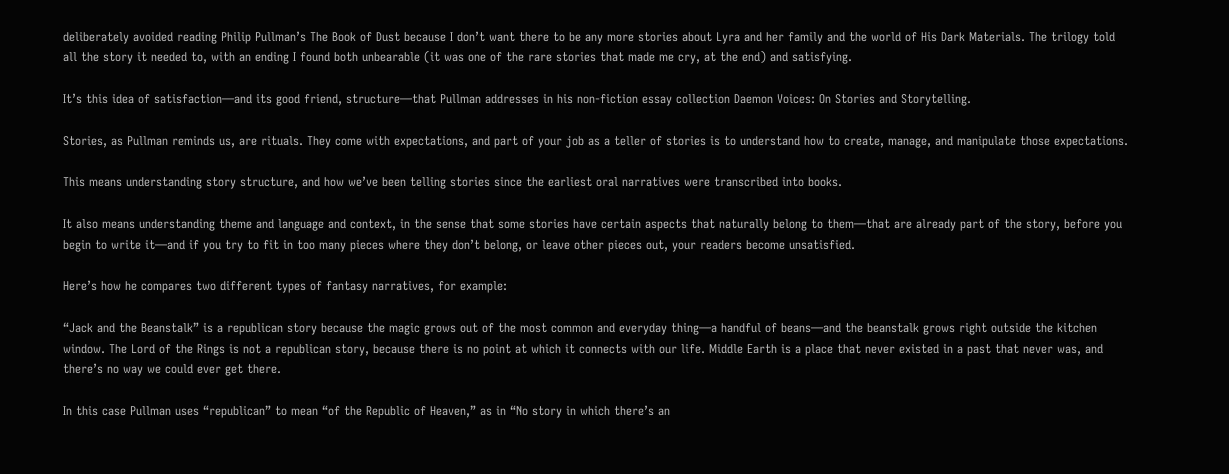deliberately avoided reading Philip Pullman’s The Book of Dust because I don’t want there to be any more stories about Lyra and her family and the world of His Dark Materials. The trilogy told all the story it needed to, with an ending I found both unbearable (it was one of the rare stories that made me cry, at the end) and satisfying.

It’s this idea of satisfaction—and its good friend, structure—that Pullman addresses in his non-fiction essay collection Daemon Voices: On Stories and Storytelling.

Stories, as Pullman reminds us, are rituals. They come with expectations, and part of your job as a teller of stories is to understand how to create, manage, and manipulate those expectations.

This means understanding story structure, and how we’ve been telling stories since the earliest oral narratives were transcribed into books.

It also means understanding theme and language and context, in the sense that some stories have certain aspects that naturally belong to them—that are already part of the story, before you begin to write it—and if you try to fit in too many pieces where they don’t belong, or leave other pieces out, your readers become unsatisfied.

Here’s how he compares two different types of fantasy narratives, for example:

“Jack and the Beanstalk” is a republican story because the magic grows out of the most common and everyday thing—a handful of beans—and the beanstalk grows right outside the kitchen window. The Lord of the Rings is not a republican story, because there is no point at which it connects with our life. Middle Earth is a place that never existed in a past that never was, and there’s no way we could ever get there.

In this case Pullman uses “republican” to mean “of the Republic of Heaven,” as in “No story in which there’s an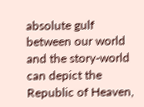absolute gulf between our world and the story-world can depict the Republic of Heaven,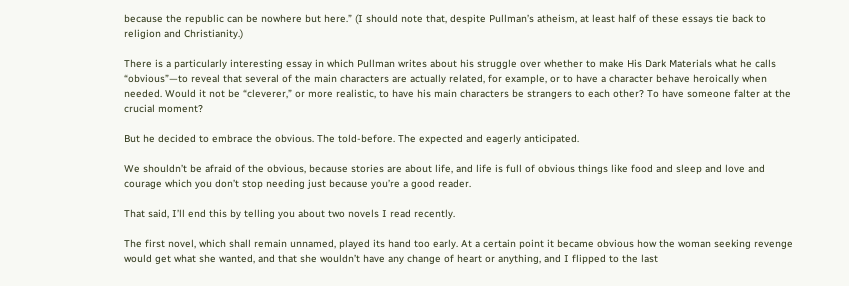because the republic can be nowhere but here.” (I should note that, despite Pullman’s atheism, at least half of these essays tie back to religion and Christianity.)

There is a particularly interesting essay in which Pullman writes about his struggle over whether to make His Dark Materials what he calls “obvious”—to reveal that several of the main characters are actually related, for example, or to have a character behave heroically when needed. Would it not be “cleverer,” or more realistic, to have his main characters be strangers to each other? To have someone falter at the crucial moment?

But he decided to embrace the obvious. The told-before. The expected and eagerly anticipated.

We shouldn’t be afraid of the obvious, because stories are about life, and life is full of obvious things like food and sleep and love and courage which you don’t stop needing just because you’re a good reader.

That said, I’ll end this by telling you about two novels I read recently.

The first novel, which shall remain unnamed, played its hand too early. At a certain point it became obvious how the woman seeking revenge would get what she wanted, and that she wouldn’t have any change of heart or anything, and I flipped to the last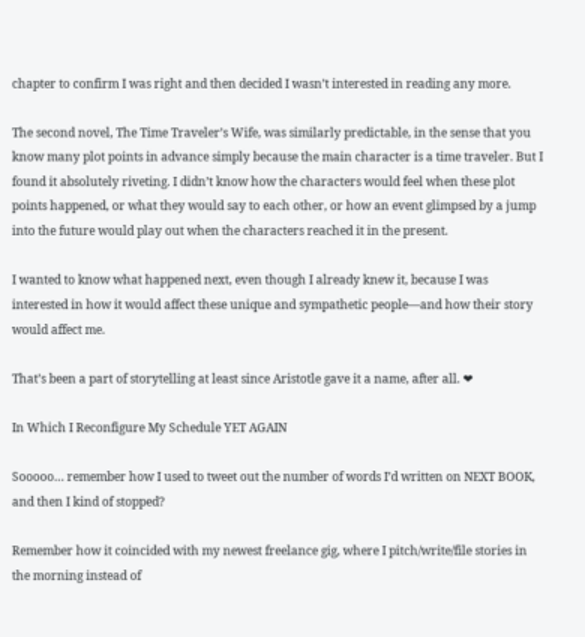chapter to confirm I was right and then decided I wasn’t interested in reading any more.

The second novel, The Time Traveler’s Wife, was similarly predictable, in the sense that you know many plot points in advance simply because the main character is a time traveler. But I found it absolutely riveting. I didn’t know how the characters would feel when these plot points happened, or what they would say to each other, or how an event glimpsed by a jump into the future would play out when the characters reached it in the present.

I wanted to know what happened next, even though I already knew it, because I was interested in how it would affect these unique and sympathetic people—and how their story would affect me.

That’s been a part of storytelling at least since Aristotle gave it a name, after all. ❤

In Which I Reconfigure My Schedule YET AGAIN

Sooooo… remember how I used to tweet out the number of words I’d written on NEXT BOOK, and then I kind of stopped?

Remember how it coincided with my newest freelance gig, where I pitch/write/file stories in the morning instead of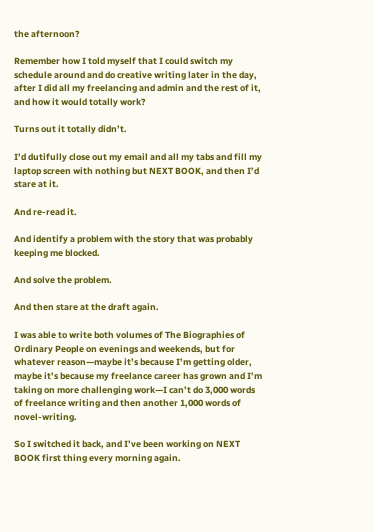the afternoon?

Remember how I told myself that I could switch my schedule around and do creative writing later in the day, after I did all my freelancing and admin and the rest of it, and how it would totally work?

Turns out it totally didn’t.

I’d dutifully close out my email and all my tabs and fill my laptop screen with nothing but NEXT BOOK, and then I’d stare at it.

And re-read it.

And identify a problem with the story that was probably keeping me blocked.

And solve the problem.

And then stare at the draft again.

I was able to write both volumes of The Biographies of Ordinary People on evenings and weekends, but for whatever reason—maybe it’s because I’m getting older, maybe it’s because my freelance career has grown and I’m taking on more challenging work—I can’t do 3,000 words of freelance writing and then another 1,000 words of novel-writing.

So I switched it back, and I’ve been working on NEXT BOOK first thing every morning again.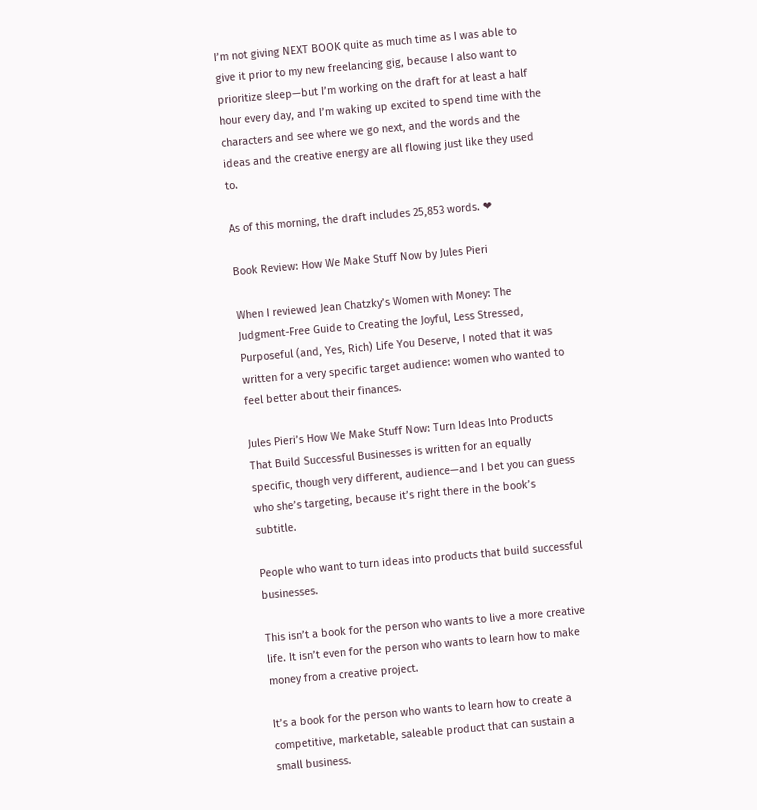I’m not giving NEXT BOOK quite as much time as I was able to give it prior to my new freelancing gig, because I also want to prioritize sleep—but I’m working on the draft for at least a half hour every day, and I’m waking up excited to spend time with the characters and see where we go next, and the words and the ideas and the creative energy are all flowing just like they used to.

As of this morning, the draft includes 25,853 words. ❤

Book Review: How We Make Stuff Now by Jules Pieri

When I reviewed Jean Chatzky’s Women with Money: The Judgment-Free Guide to Creating the Joyful, Less Stressed, Purposeful (and, Yes, Rich) Life You Deserve, I noted that it was written for a very specific target audience: women who wanted to feel better about their finances.

Jules Pieri’s How We Make Stuff Now: Turn Ideas Into Products That Build Successful Businesses is written for an equally specific, though very different, audience—and I bet you can guess who she’s targeting, because it’s right there in the book’s subtitle.

People who want to turn ideas into products that build successful businesses.

This isn’t a book for the person who wants to live a more creative life. It isn’t even for the person who wants to learn how to make money from a creative project.

It’s a book for the person who wants to learn how to create a competitive, marketable, saleable product that can sustain a small business.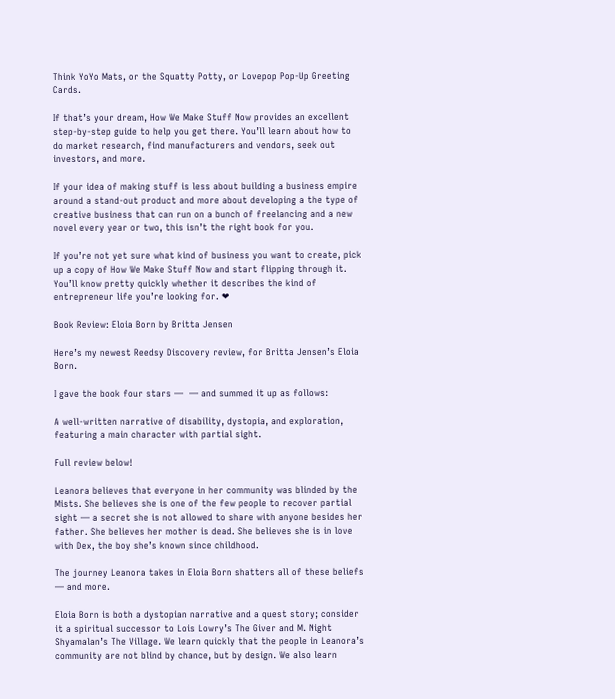Think YoYo Mats, or the Squatty Potty, or Lovepop Pop-Up Greeting Cards.

If that’s your dream, How We Make Stuff Now provides an excellent step-by-step guide to help you get there. You’ll learn about how to do market research, find manufacturers and vendors, seek out investors, and more.

If your idea of making stuff is less about building a business empire around a stand-out product and more about developing a the type of creative business that can run on a bunch of freelancing and a new novel every year or two, this isn’t the right book for you.

If you’re not yet sure what kind of business you want to create, pick up a copy of How We Make Stuff Now and start flipping through it. You’ll know pretty quickly whether it describes the kind of entrepreneur life you’re looking for. ❤

Book Review: Eloia Born by Britta Jensen

Here’s my newest Reedsy Discovery review, for Britta Jensen’s Eloia Born.

I gave the book four stars —  — and summed it up as follows:

A well-written narrative of disability, dystopia, and exploration, featuring a main character with partial sight.

Full review below!

Leanora believes that everyone in her community was blinded by the Mists. She believes she is one of the few people to recover partial sight — a secret she is not allowed to share with anyone besides her father. She believes her mother is dead. She believes she is in love with Dex, the boy she’s known since childhood.

The journey Leanora takes in Eloia Born shatters all of these beliefs — and more.

Eloia Born is both a dystopian narrative and a quest story; consider it a spiritual successor to Lois Lowry’s The Giver and M. Night Shyamalan’s The Village. We learn quickly that the people in Leanora’s community are not blind by chance, but by design. We also learn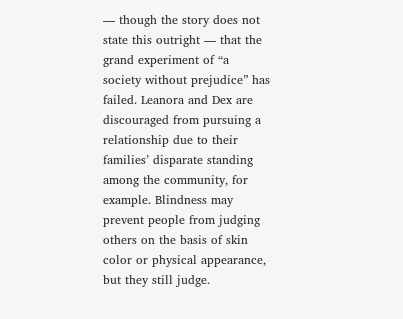— though the story does not state this outright — that the grand experiment of “a society without prejudice” has failed. Leanora and Dex are discouraged from pursuing a relationship due to their families’ disparate standing among the community, for example. Blindness may prevent people from judging others on the basis of skin color or physical appearance, but they still judge.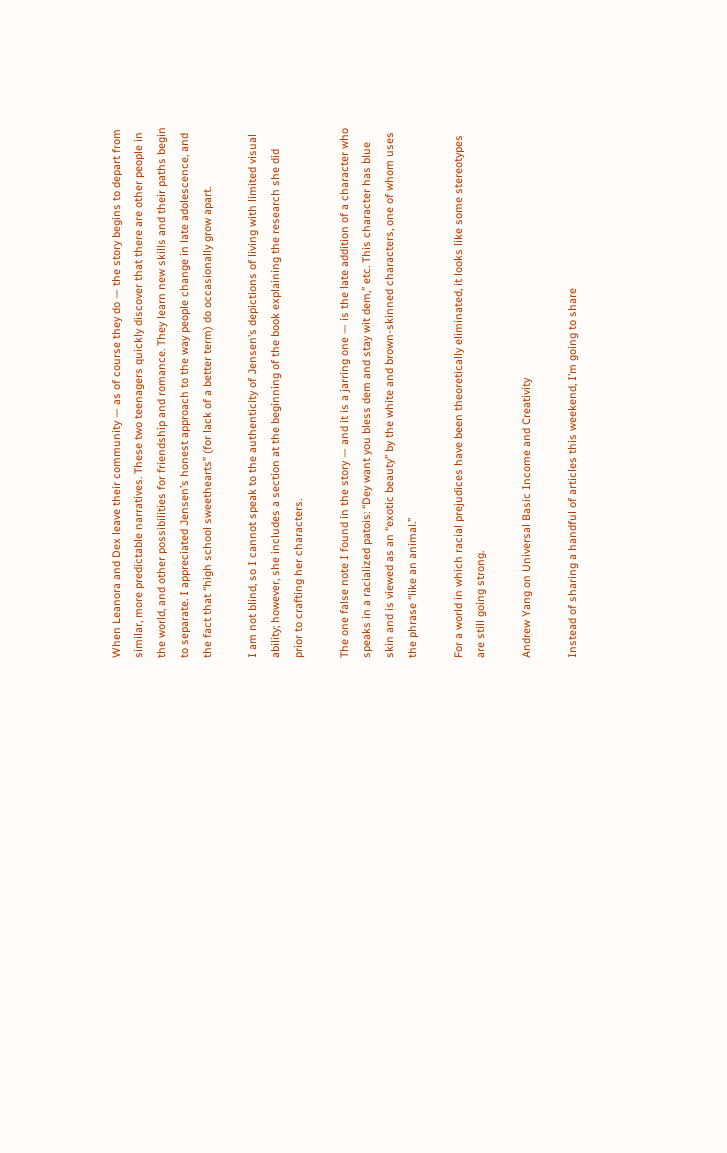When Leanora and Dex leave their community — as of course they do — the story begins to depart from similar, more predictable narratives. These two teenagers quickly discover that there are other people in the world, and other possibilities for friendship and romance. They learn new skills and their paths begin to separate. I appreciated Jensen’s honest approach to the way people change in late adolescence, and the fact that “high school sweethearts” (for lack of a better term) do occasionally grow apart.

I am not blind, so I cannot speak to the authenticity of Jensen’s depictions of living with limited visual ability; however, she includes a section at the beginning of the book explaining the research she did prior to crafting her characters.

The one false note I found in the story — and it is a jarring one — is the late addition of a character who speaks in a racialized patois: “Dey want you bless dem and stay wit dem,” etc. This character has blue skin and is viewed as an “exotic beauty” by the white and brown-skinned characters, one of whom uses the phrase “like an animal.”

For a world in which racial prejudices have been theoretically eliminated, it looks like some stereotypes are still going strong.

Andrew Yang on Universal Basic Income and Creativity

Instead of sharing a handful of articles this weekend, I’m going to share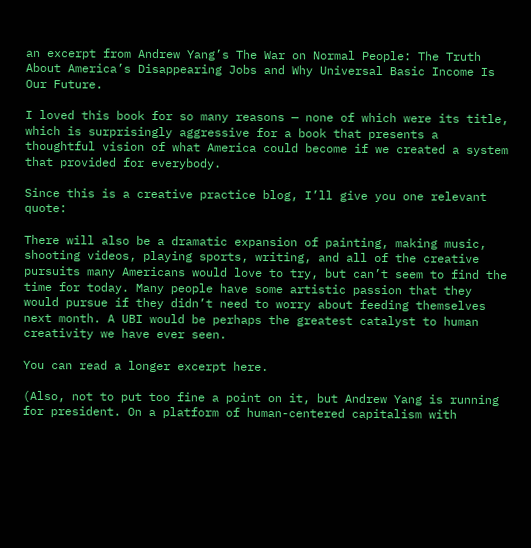an excerpt from Andrew Yang’s The War on Normal People: The Truth About America’s Disappearing Jobs and Why Universal Basic Income Is Our Future.

I loved this book for so many reasons — none of which were its title, which is surprisingly aggressive for a book that presents a thoughtful vision of what America could become if we created a system that provided for everybody.

Since this is a creative practice blog, I’ll give you one relevant quote:

There will also be a dramatic expansion of painting, making music, shooting videos, playing sports, writing, and all of the creative pursuits many Americans would love to try, but can’t seem to find the time for today. Many people have some artistic passion that they would pursue if they didn’t need to worry about feeding themselves next month. A UBI would be perhaps the greatest catalyst to human creativity we have ever seen.

You can read a longer excerpt here.

(Also, not to put too fine a point on it, but Andrew Yang is running for president. On a platform of human-centered capitalism with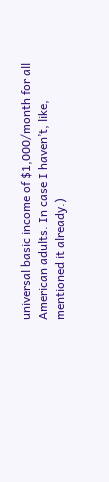universal basic income of $1,000/month for all American adults. In case I haven’t, like, mentioned it already.)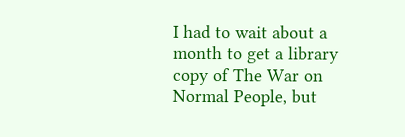I had to wait about a month to get a library copy of The War on Normal People, but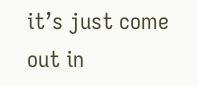it’s just come out in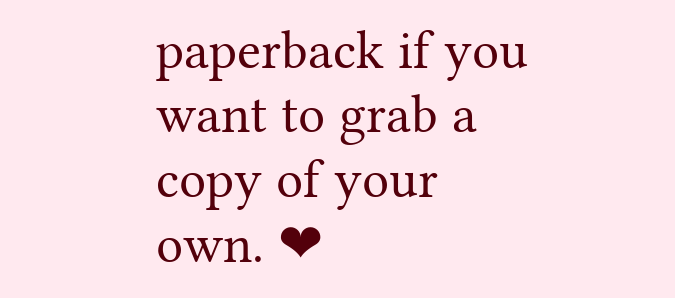paperback if you want to grab a copy of your own. ❤